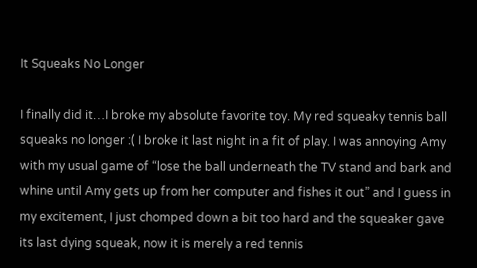It Squeaks No Longer

I finally did it…I broke my absolute favorite toy. My red squeaky tennis ball squeaks no longer :( I broke it last night in a fit of play. I was annoying Amy with my usual game of “lose the ball underneath the TV stand and bark and whine until Amy gets up from her computer and fishes it out” and I guess in my excitement, I just chomped down a bit too hard and the squeaker gave its last dying squeak, now it is merely a red tennis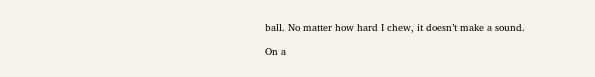ball. No matter how hard I chew, it doesn’t make a sound.

On a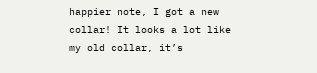happier note, I got a new collar! It looks a lot like my old collar, it’s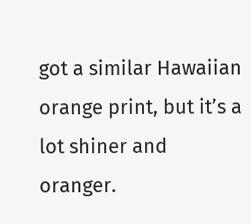got a similar Hawaiian orange print, but it’s a lot shiner and oranger.